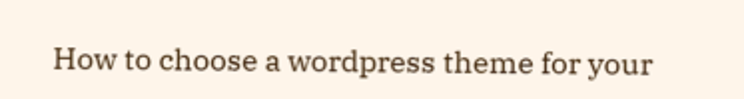How to choose a wordpress theme for your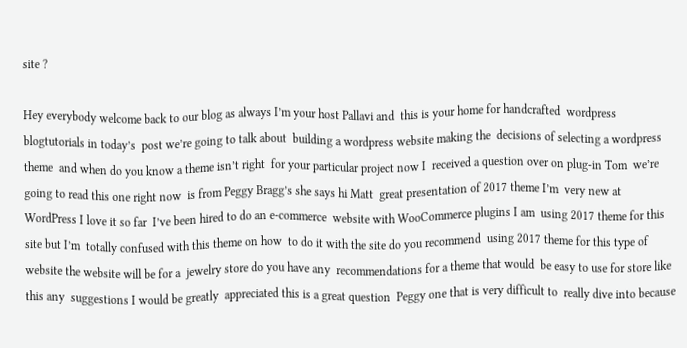site ?

Hey everybody welcome back to our blog as always I’m your host Pallavi and  this is your home for handcrafted  wordpress blogtutorials in today’s  post we’re going to talk about  building a wordpress website making the  decisions of selecting a wordpress theme  and when do you know a theme isn’t right  for your particular project now I  received a question over on plug-in Tom  we’re going to read this one right now  is from Peggy Bragg’s she says hi Matt  great presentation of 2017 theme I’m  very new at WordPress I love it so far  I’ve been hired to do an e-commerce  website with WooCommerce plugins I am  using 2017 theme for this site but I’m  totally confused with this theme on how  to do it with the site do you recommend  using 2017 theme for this type of  website the website will be for a  jewelry store do you have any  recommendations for a theme that would  be easy to use for store like this any  suggestions I would be greatly  appreciated this is a great question  Peggy one that is very difficult to  really dive into because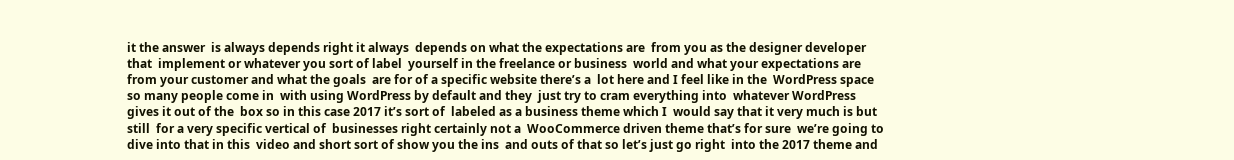it the answer  is always depends right it always  depends on what the expectations are  from you as the designer developer that  implement or whatever you sort of label  yourself in the freelance or business  world and what your expectations are  from your customer and what the goals  are for of a specific website there’s a  lot here and I feel like in the  WordPress space so many people come in  with using WordPress by default and they  just try to cram everything into  whatever WordPress gives it out of the  box so in this case 2017 it’s sort of  labeled as a business theme which I  would say that it very much is but still  for a very specific vertical of  businesses right certainly not a  WooCommerce driven theme that’s for sure  we’re going to dive into that in this  video and short sort of show you the ins  and outs of that so let’s just go right  into the 2017 theme and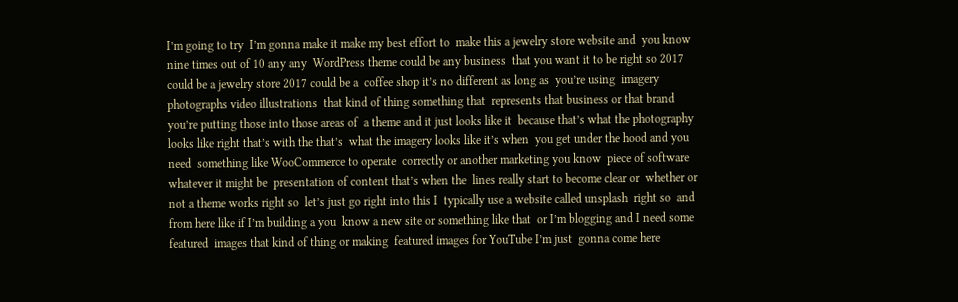I’m going to try  I’m gonna make it make my best effort to  make this a jewelry store website and  you know nine times out of 10 any any  WordPress theme could be any business  that you want it to be right so 2017  could be a jewelry store 2017 could be a  coffee shop it’s no different as long as  you’re using  imagery photographs video illustrations  that kind of thing something that  represents that business or that brand  you’re putting those into those areas of  a theme and it just looks like it  because that’s what the photography  looks like right that’s with the that’s  what the imagery looks like it’s when  you get under the hood and you need  something like WooCommerce to operate  correctly or another marketing you know  piece of software whatever it might be  presentation of content that’s when the  lines really start to become clear or  whether or not a theme works right so  let’s just go right into this I  typically use a website called unsplash  right so  and from here like if I’m building a you  know a new site or something like that  or I’m blogging and I need some featured  images that kind of thing or making  featured images for YouTube I’m just  gonna come here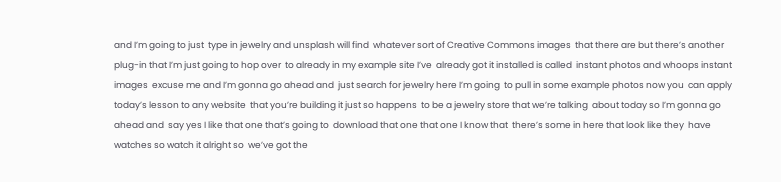and I’m going to just  type in jewelry and unsplash will find  whatever sort of Creative Commons images  that there are but there’s another  plug-in that I’m just going to hop over  to already in my example site I’ve  already got it installed is called  instant photos and whoops instant images  excuse me and I’m gonna go ahead and  just search for jewelry here I’m going  to pull in some example photos now you  can apply today’s lesson to any website  that you’re building it just so happens  to be a jewelry store that we’re talking  about today so I’m gonna go ahead and  say yes I like that one that’s going to  download that one that one I know that  there’s some in here that look like they  have watches so watch it alright so  we’ve got the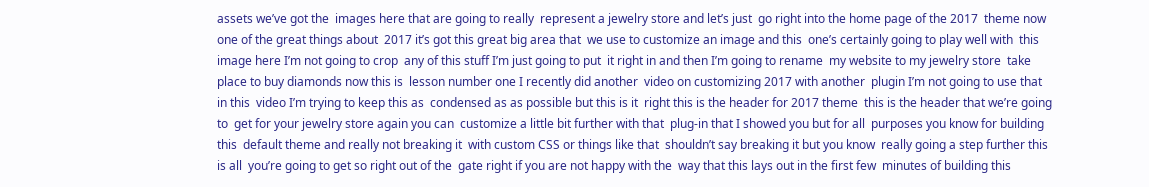assets we’ve got the  images here that are going to really  represent a jewelry store and let’s just  go right into the home page of the 2017  theme now one of the great things about  2017 it’s got this great big area that  we use to customize an image and this  one’s certainly going to play well with  this image here I’m not going to crop  any of this stuff I’m just going to put  it right in and then I’m going to rename  my website to my jewelry store  take place to buy diamonds now this is  lesson number one I recently did another  video on customizing 2017 with another  plugin I’m not going to use that in this  video I’m trying to keep this as  condensed as as possible but this is it  right this is the header for 2017 theme  this is the header that we’re going to  get for your jewelry store again you can  customize a little bit further with that  plug-in that I showed you but for all  purposes you know for building this  default theme and really not breaking it  with custom CSS or things like that  shouldn’t say breaking it but you know  really going a step further this is all  you’re going to get so right out of the  gate right if you are not happy with the  way that this lays out in the first few  minutes of building this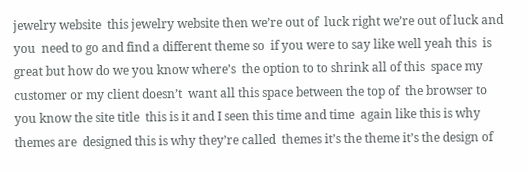jewelry website  this jewelry website then we’re out of  luck right we’re out of luck and you  need to go and find a different theme so  if you were to say like well yeah this  is great but how do we you know where’s  the option to to shrink all of this  space my customer or my client doesn’t  want all this space between the top of  the browser to you know the site title  this is it and I seen this time and time  again like this is why themes are  designed this is why they’re called  themes it’s the theme it’s the design of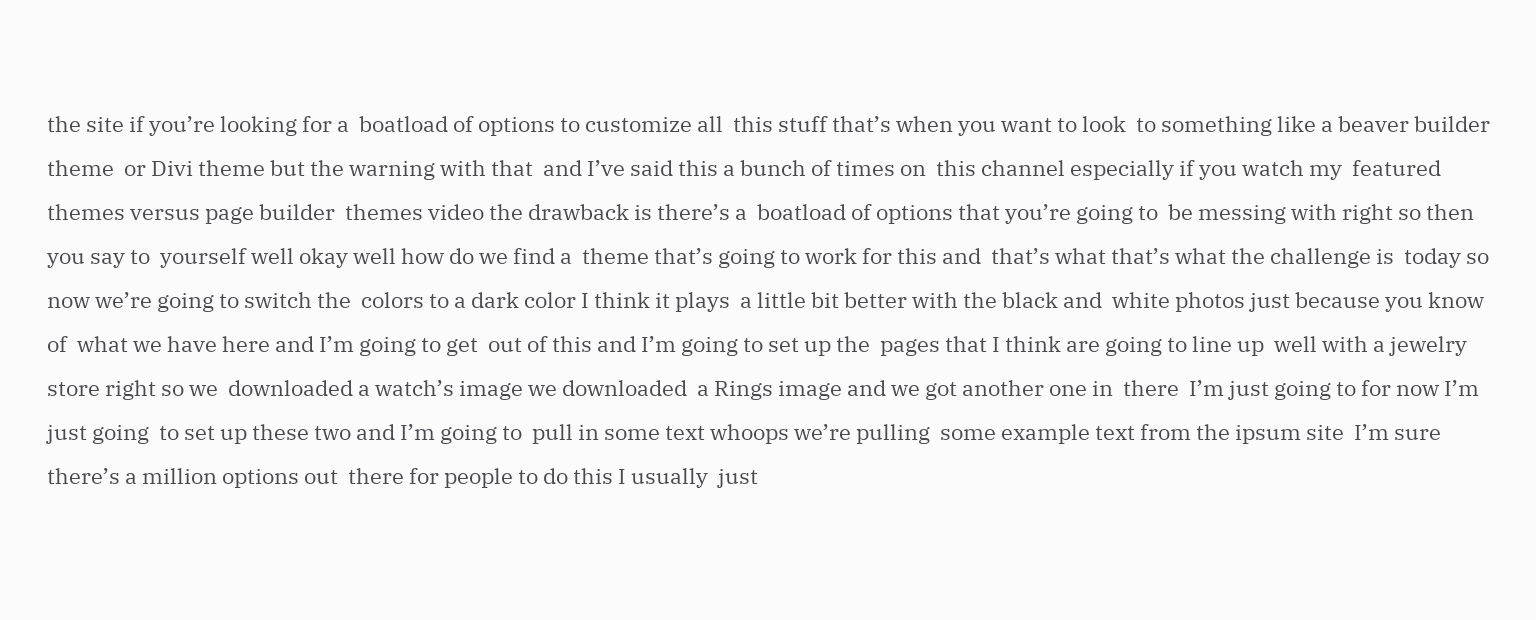the site if you’re looking for a  boatload of options to customize all  this stuff that’s when you want to look  to something like a beaver builder theme  or Divi theme but the warning with that  and I’ve said this a bunch of times on  this channel especially if you watch my  featured themes versus page builder  themes video the drawback is there’s a  boatload of options that you’re going to  be messing with right so then you say to  yourself well okay well how do we find a  theme that’s going to work for this and  that’s what that’s what the challenge is  today so now we’re going to switch the  colors to a dark color I think it plays  a little bit better with the black and  white photos just because you know of  what we have here and I’m going to get  out of this and I’m going to set up the  pages that I think are going to line up  well with a jewelry store right so we  downloaded a watch’s image we downloaded  a Rings image and we got another one in  there  I’m just going to for now I’m just going  to set up these two and I’m going to  pull in some text whoops we’re pulling  some example text from the ipsum site  I’m sure there’s a million options out  there for people to do this I usually  just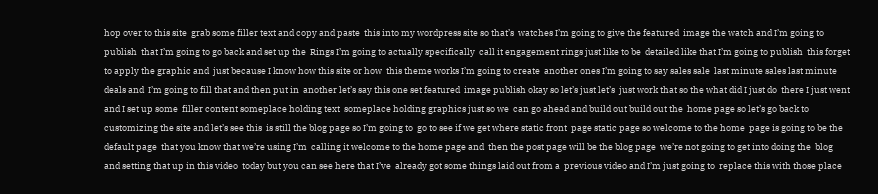hop over to this site  grab some filler text and copy and paste  this into my wordpress site so that’s  watches I’m going to give the featured  image the watch and I’m going to publish  that I’m going to go back and set up the  Rings I’m going to actually specifically  call it engagement rings just like to be  detailed like that I’m going to publish  this forget to apply the graphic and  just because I know how this site or how  this theme works I’m going to create  another ones I’m going to say sales sale  last minute sales last minute deals and  I’m going to fill that and then put in  another let’s say this one set featured  image publish okay so let’s just let’s  just work that so the what did I just do  there I just went and I set up some  filler content someplace holding text  someplace holding graphics just so we  can go ahead and build out build out the  home page so let’s go back to  customizing the site and let’s see this  is still the blog page so I’m going to  go to see if we get where static front  page static page so welcome to the home  page is going to be the default page  that you know that we’re using I’m  calling it welcome to the home page and  then the post page will be the blog page  we’re not going to get into doing the  blog and setting that up in this video  today but you can see here that I’ve  already got some things laid out from a  previous video and I’m just going to  replace this with those place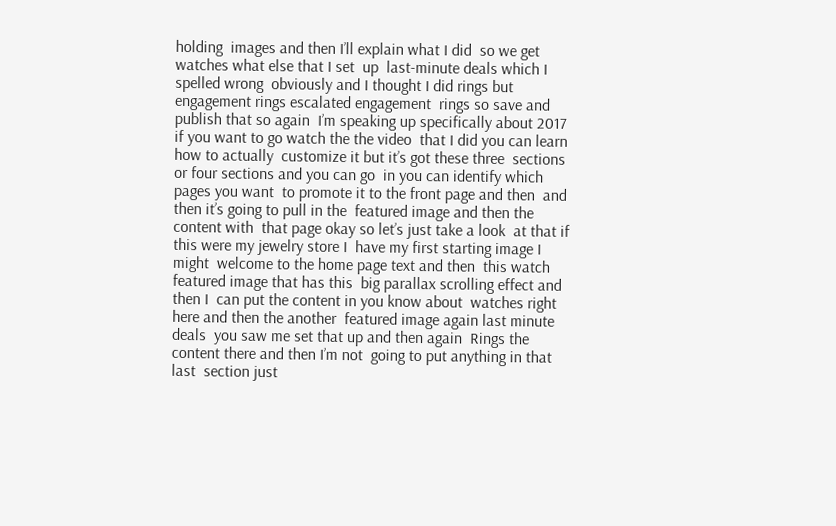holding  images and then I’ll explain what I did  so we get watches what else that I set  up  last-minute deals which I spelled wrong  obviously and I thought I did rings but  engagement rings escalated engagement  rings so save and publish that so again  I’m speaking up specifically about 2017  if you want to go watch the the video  that I did you can learn how to actually  customize it but it’s got these three  sections or four sections and you can go  in you can identify which pages you want  to promote it to the front page and then  and then it’s going to pull in the  featured image and then the content with  that page okay so let’s just take a look  at that if this were my jewelry store I  have my first starting image I might  welcome to the home page text and then  this watch featured image that has this  big parallax scrolling effect and then I  can put the content in you know about  watches right here and then the another  featured image again last minute deals  you saw me set that up and then again  Rings the content there and then I’m not  going to put anything in that last  section just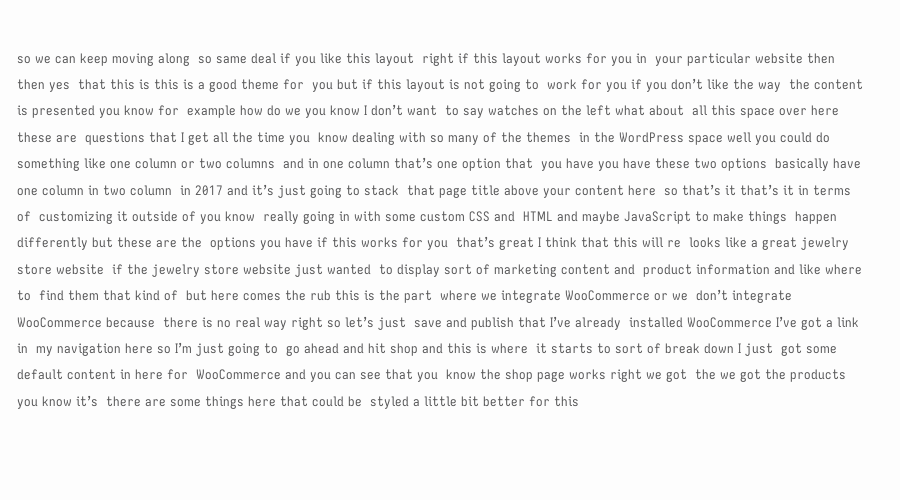so we can keep moving along  so same deal if you like this layout  right if this layout works for you in  your particular website then then yes  that this is this is a good theme for  you but if this layout is not going to  work for you if you don’t like the way  the content is presented you know for  example how do we you know I don’t want  to say watches on the left what about  all this space over here these are  questions that I get all the time you  know dealing with so many of the themes  in the WordPress space well you could do  something like one column or two columns  and in one column that’s one option that  you have you have these two options  basically have one column in two column  in 2017 and it’s just going to stack  that page title above your content here  so that’s it that’s it in terms of  customizing it outside of you know  really going in with some custom CSS and  HTML and maybe JavaScript to make things  happen differently but these are the  options you have if this works for you  that’s great I think that this will re  looks like a great jewelry store website  if the jewelry store website just wanted  to display sort of marketing content and  product information and like where to  find them that kind of  but here comes the rub this is the part  where we integrate WooCommerce or we  don’t integrate WooCommerce because  there is no real way right so let’s just  save and publish that I’ve already  installed WooCommerce I’ve got a link in  my navigation here so I’m just going to  go ahead and hit shop and this is where  it starts to sort of break down I just  got some default content in here for  WooCommerce and you can see that you  know the shop page works right we got  the we got the products you know it’s  there are some things here that could be  styled a little bit better for this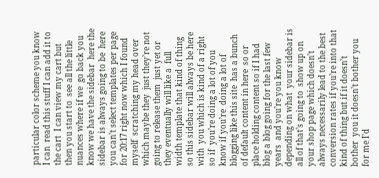particular color scheme you know I can  read this stuff I can add it to the cart  I can view my cart but then you start to  see all the little nuances where if we  go back you know we have the sidebar  here the sidebar is always going to be  here you can’t select templates per page  for 20:17 right now which I found myself  scratching my head over which maybe they  just they’re not going to release them  just yet or they eventually will like a  full width template that kind of thing  so this sidebar will always be here with  you which is kind of a right so if  you’re doing a lot of you know if you’re  doing a lot of blogging like this site  has a bunch of default content in here  so or place holding content so if I had  blog a blog going for the last few years  and you’re you know depending on what  your sidebar is all of that’s going to  show up on your shop page which doesn’t  always necessarily lead to the best  conversion rates if you’re into that  kind of thing but if it doesn’t bother  you it doesn’t bother you for me I’d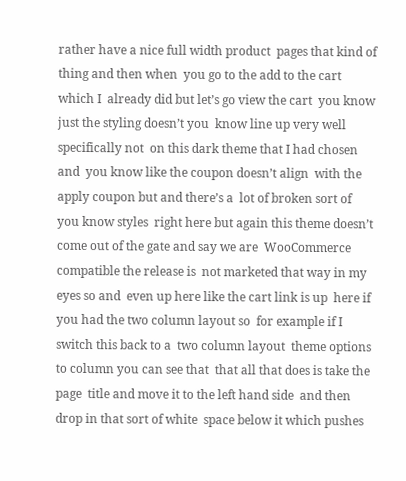rather have a nice full width product  pages that kind of thing and then when  you go to the add to the cart which I  already did but let’s go view the cart  you know just the styling doesn’t you  know line up very well specifically not  on this dark theme that I had chosen and  you know like the coupon doesn’t align  with the apply coupon but and there’s a  lot of broken sort of you know styles  right here but again this theme doesn’t  come out of the gate and say we are  WooCommerce compatible the release is  not marketed that way in my eyes so and  even up here like the cart link is up  here if you had the two column layout so  for example if I switch this back to a  two column layout  theme options to column you can see that  that all that does is take the page  title and move it to the left hand side  and then drop in that sort of white  space below it which pushes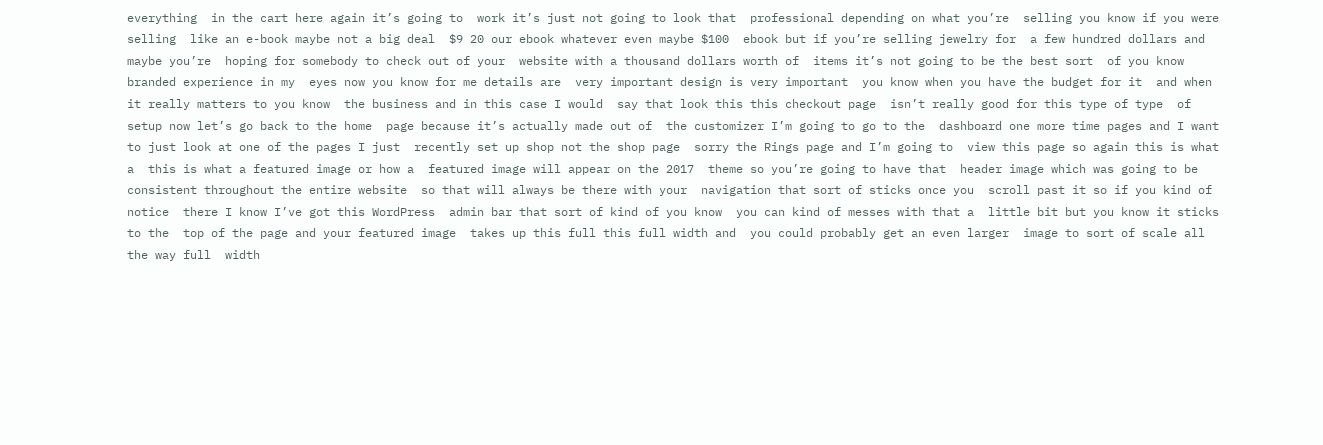everything  in the cart here again it’s going to  work it’s just not going to look that  professional depending on what you’re  selling you know if you were selling  like an e-book maybe not a big deal  $9 20 our ebook whatever even maybe $100  ebook but if you’re selling jewelry for  a few hundred dollars and maybe you’re  hoping for somebody to check out of your  website with a thousand dollars worth of  items it’s not going to be the best sort  of you know branded experience in my  eyes now you know for me details are  very important design is very important  you know when you have the budget for it  and when it really matters to you know  the business and in this case I would  say that look this this checkout page  isn’t really good for this type of type  of setup now let’s go back to the home  page because it’s actually made out of  the customizer I’m going to go to the  dashboard one more time pages and I want  to just look at one of the pages I just  recently set up shop not the shop page  sorry the Rings page and I’m going to  view this page so again this is what a  this is what a featured image or how a  featured image will appear on the 2017  theme so you’re going to have that  header image which was going to be  consistent throughout the entire website  so that will always be there with your  navigation that sort of sticks once you  scroll past it so if you kind of notice  there I know I’ve got this WordPress  admin bar that sort of kind of you know  you can kind of messes with that a  little bit but you know it sticks to the  top of the page and your featured image  takes up this full this full width and  you could probably get an even larger  image to sort of scale all the way full  width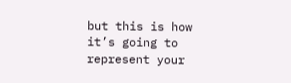but this is how it’s going to  represent your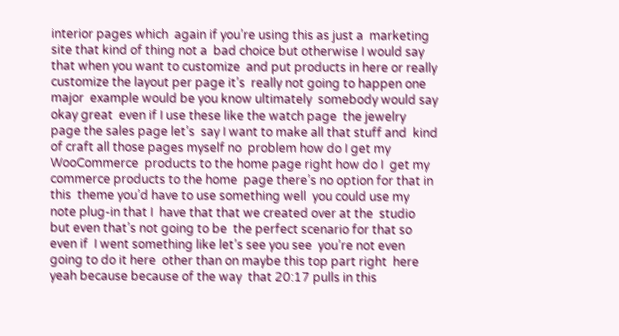interior pages which  again if you’re using this as just a  marketing site that kind of thing not a  bad choice but otherwise I would say  that when you want to customize  and put products in here or really  customize the layout per page it’s  really not going to happen one major  example would be you know ultimately  somebody would say okay great  even if I use these like the watch page  the jewelry page the sales page let’s  say I want to make all that stuff and  kind of craft all those pages myself no  problem how do I get my WooCommerce  products to the home page right how do I  get my commerce products to the home  page there’s no option for that in this  theme you’d have to use something well  you could use my note plug-in that I  have that that we created over at the  studio but even that’s not going to be  the perfect scenario for that so even if  I went something like let’s see you see  you’re not even going to do it here  other than on maybe this top part right  here yeah because because of the way  that 20:17 pulls in this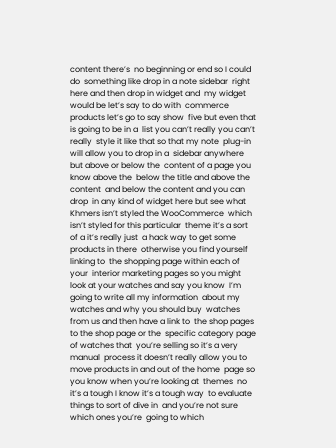content there’s  no beginning or end so I could do  something like drop in a note sidebar  right here and then drop in widget and  my widget would be let’s say to do with  commerce products let’s go to say show  five but even that is going to be in a  list you can’t really you can’t really  style it like that so that my note  plug-in will allow you to drop in a  sidebar anywhere but above or below the  content of a page you know above the  below the title and above the content  and below the content and you can drop  in any kind of widget here but see what  Khmers isn’t styled the WooCommerce  which isn’t styled for this particular  theme it’s a sort of a it’s really just  a hack way to get some products in there  otherwise you find yourself linking to  the shopping page within each of your  interior marketing pages so you might  look at your watches and say you know  I’m going to write all my information  about my watches and why you should buy  watches from us and then have a link to  the shop pages to the shop page or the  specific category page of watches that  you’re selling so it’s a very manual  process it doesn’t really allow you to  move products in and out of the home  page so you know when you’re looking at  themes  no it’s a tough I know it’s a tough way  to evaluate things to sort of dive in  and you’re not sure which ones you’re  going to which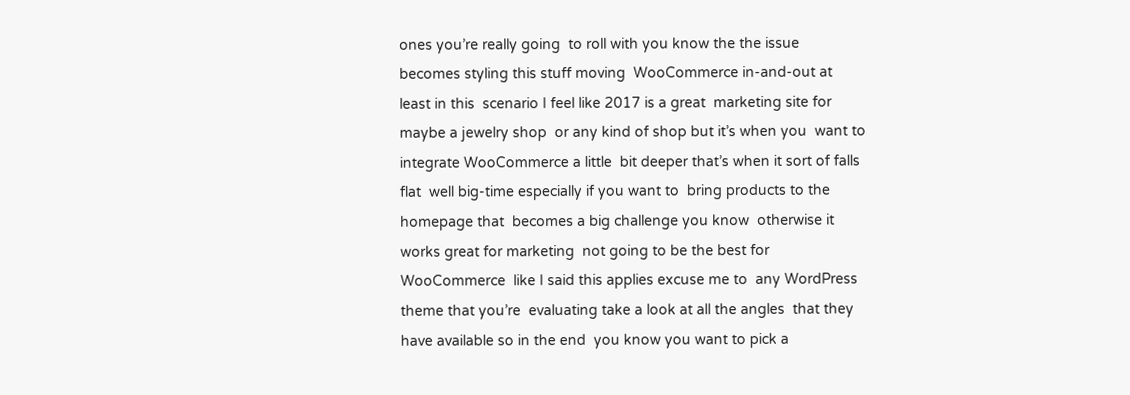ones you’re really going  to roll with you know the the issue  becomes styling this stuff moving  WooCommerce in-and-out at least in this  scenario I feel like 2017 is a great  marketing site for maybe a jewelry shop  or any kind of shop but it’s when you  want to integrate WooCommerce a little  bit deeper that’s when it sort of falls  flat  well big-time especially if you want to  bring products to the homepage that  becomes a big challenge you know  otherwise it works great for marketing  not going to be the best for WooCommerce  like I said this applies excuse me to  any WordPress theme that you’re  evaluating take a look at all the angles  that they have available so in the end  you know you want to pick a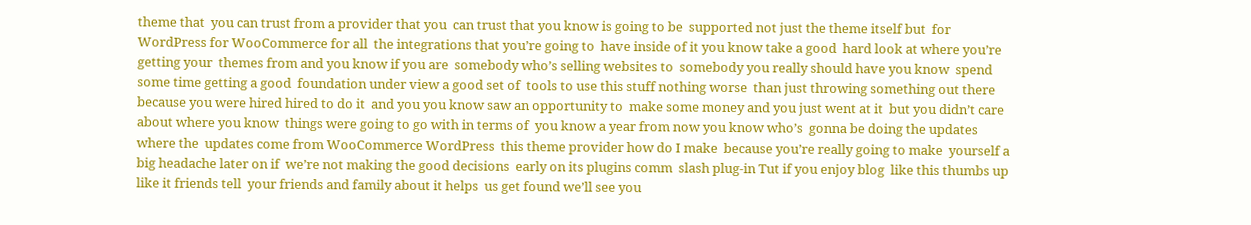theme that  you can trust from a provider that you  can trust that you know is going to be  supported not just the theme itself but  for WordPress for WooCommerce for all  the integrations that you’re going to  have inside of it you know take a good  hard look at where you’re getting your  themes from and you know if you are  somebody who’s selling websites to  somebody you really should have you know  spend some time getting a good  foundation under view a good set of  tools to use this stuff nothing worse  than just throwing something out there  because you were hired hired to do it  and you you know saw an opportunity to  make some money and you just went at it  but you didn’t care about where you know  things were going to go with in terms of  you know a year from now you know who’s  gonna be doing the updates where the  updates come from WooCommerce WordPress  this theme provider how do I make  because you’re really going to make  yourself a big headache later on if  we’re not making the good decisions  early on its plugins comm  slash plug-in Tut if you enjoy blog  like this thumbs up like it friends tell  your friends and family about it helps  us get found we’ll see you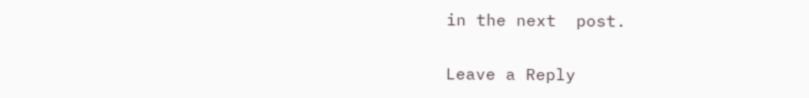in the next  post.

Leave a Reply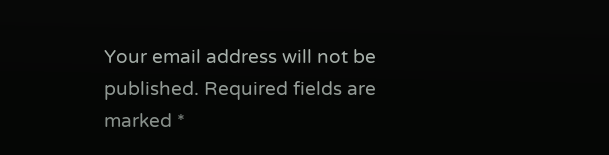Your email address will not be published. Required fields are marked *